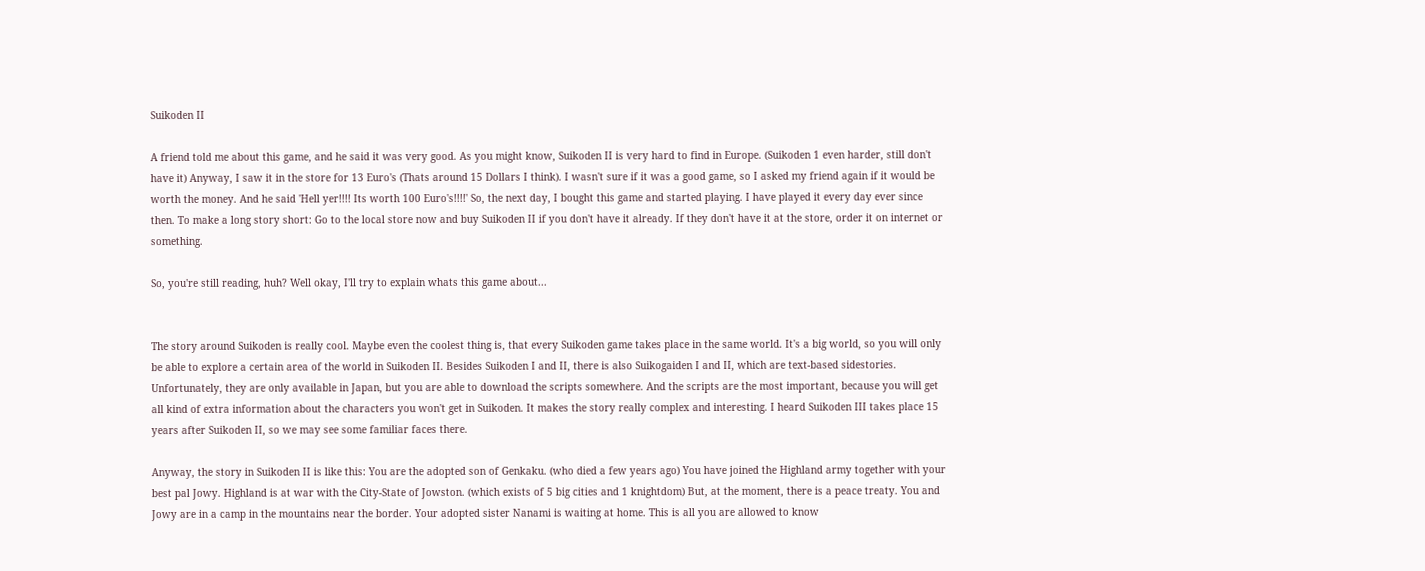Suikoden II

A friend told me about this game, and he said it was very good. As you might know, Suikoden II is very hard to find in Europe. (Suikoden 1 even harder, still don't have it) Anyway, I saw it in the store for 13 Euro's (Thats around 15 Dollars I think). I wasn't sure if it was a good game, so I asked my friend again if it would be worth the money. And he said 'Hell yer!!!! Its worth 100 Euro's!!!!' So, the next day, I bought this game and started playing. I have played it every day ever since then. To make a long story short: Go to the local store now and buy Suikoden II if you don't have it already. If they don't have it at the store, order it on internet or something.

So, you're still reading, huh? Well okay, I'll try to explain whats this game about...


The story around Suikoden is really cool. Maybe even the coolest thing is, that every Suikoden game takes place in the same world. It's a big world, so you will only be able to explore a certain area of the world in Suikoden II. Besides Suikoden I and II, there is also Suikogaiden I and II, which are text-based sidestories. Unfortunately, they are only available in Japan, but you are able to download the scripts somewhere. And the scripts are the most important, because you will get all kind of extra information about the characters you won't get in Suikoden. It makes the story really complex and interesting. I heard Suikoden III takes place 15 years after Suikoden II, so we may see some familiar faces there.

Anyway, the story in Suikoden II is like this: You are the adopted son of Genkaku. (who died a few years ago) You have joined the Highland army together with your best pal Jowy. Highland is at war with the City-State of Jowston. (which exists of 5 big cities and 1 knightdom) But, at the moment, there is a peace treaty. You and Jowy are in a camp in the mountains near the border. Your adopted sister Nanami is waiting at home. This is all you are allowed to know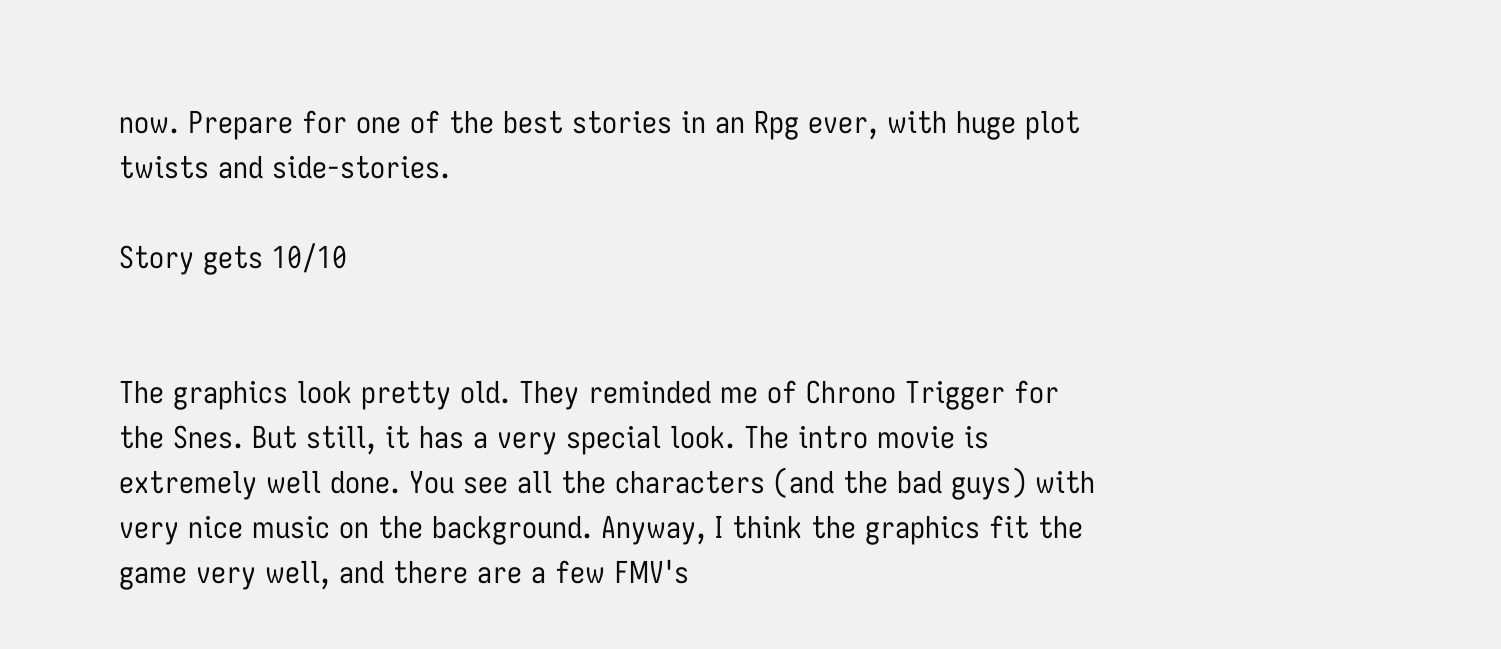now. Prepare for one of the best stories in an Rpg ever, with huge plot twists and side-stories.

Story gets 10/10


The graphics look pretty old. They reminded me of Chrono Trigger for the Snes. But still, it has a very special look. The intro movie is extremely well done. You see all the characters (and the bad guys) with very nice music on the background. Anyway, I think the graphics fit the game very well, and there are a few FMV's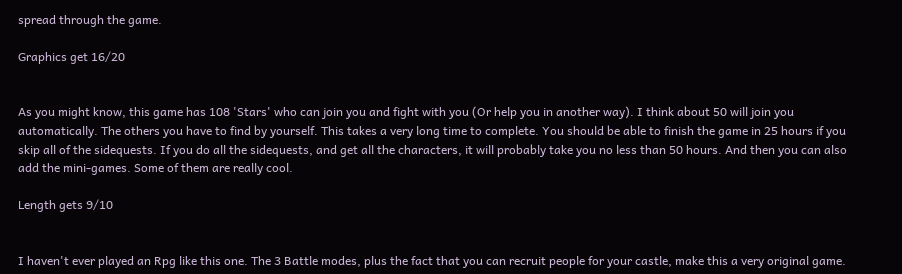spread through the game.

Graphics get 16/20


As you might know, this game has 108 'Stars' who can join you and fight with you (Or help you in another way). I think about 50 will join you automatically. The others you have to find by yourself. This takes a very long time to complete. You should be able to finish the game in 25 hours if you skip all of the sidequests. If you do all the sidequests, and get all the characters, it will probably take you no less than 50 hours. And then you can also add the mini-games. Some of them are really cool.

Length gets 9/10


I haven't ever played an Rpg like this one. The 3 Battle modes, plus the fact that you can recruit people for your castle, make this a very original game.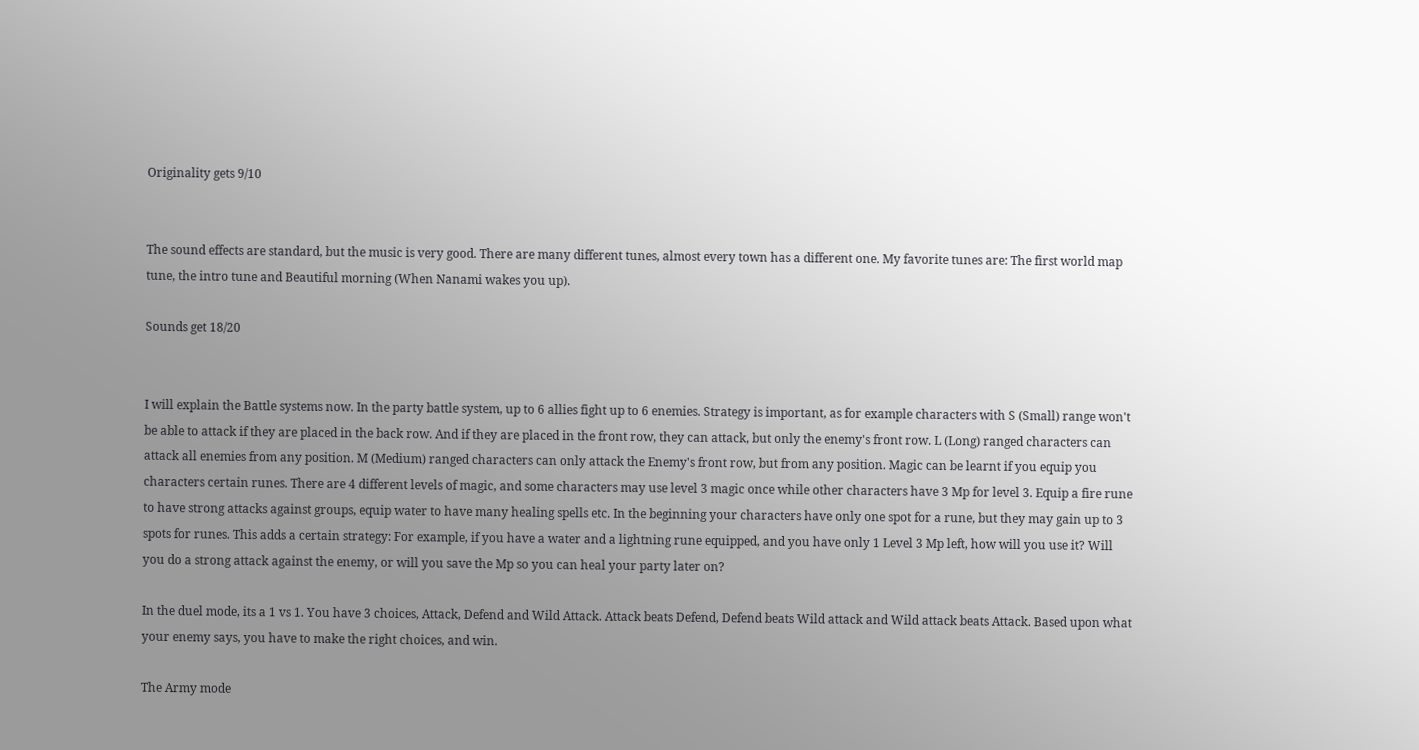Originality gets 9/10


The sound effects are standard, but the music is very good. There are many different tunes, almost every town has a different one. My favorite tunes are: The first world map tune, the intro tune and Beautiful morning (When Nanami wakes you up).

Sounds get 18/20


I will explain the Battle systems now. In the party battle system, up to 6 allies fight up to 6 enemies. Strategy is important, as for example characters with S (Small) range won't be able to attack if they are placed in the back row. And if they are placed in the front row, they can attack, but only the enemy's front row. L (Long) ranged characters can attack all enemies from any position. M (Medium) ranged characters can only attack the Enemy's front row, but from any position. Magic can be learnt if you equip you characters certain runes. There are 4 different levels of magic, and some characters may use level 3 magic once while other characters have 3 Mp for level 3. Equip a fire rune to have strong attacks against groups, equip water to have many healing spells etc. In the beginning your characters have only one spot for a rune, but they may gain up to 3 spots for runes. This adds a certain strategy: For example, if you have a water and a lightning rune equipped, and you have only 1 Level 3 Mp left, how will you use it? Will you do a strong attack against the enemy, or will you save the Mp so you can heal your party later on?

In the duel mode, its a 1 vs 1. You have 3 choices, Attack, Defend and Wild Attack. Attack beats Defend, Defend beats Wild attack and Wild attack beats Attack. Based upon what your enemy says, you have to make the right choices, and win.

The Army mode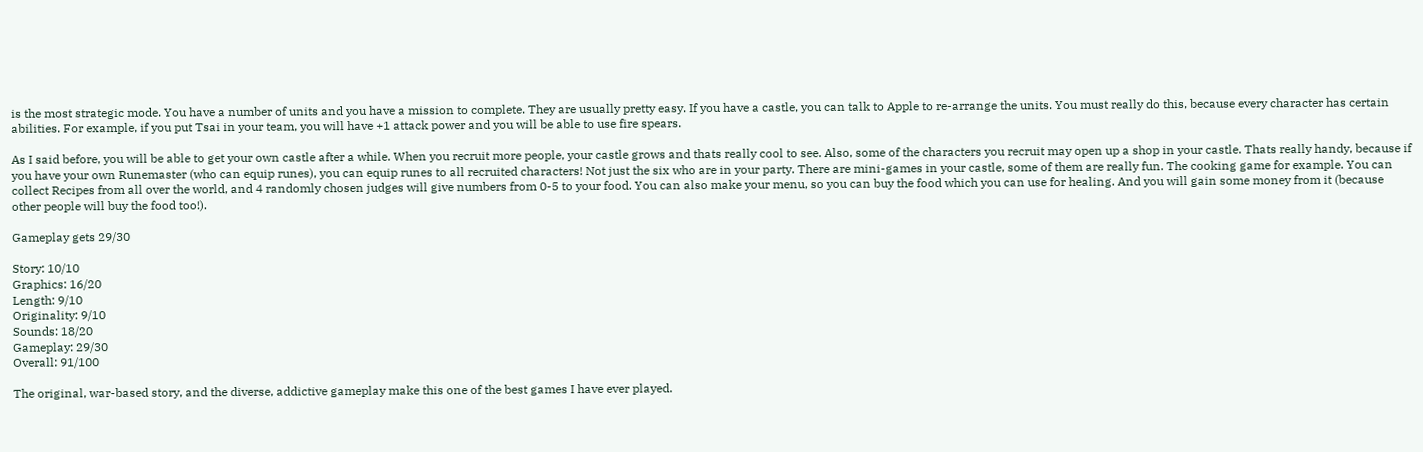is the most strategic mode. You have a number of units and you have a mission to complete. They are usually pretty easy. If you have a castle, you can talk to Apple to re-arrange the units. You must really do this, because every character has certain abilities. For example, if you put Tsai in your team, you will have +1 attack power and you will be able to use fire spears.

As I said before, you will be able to get your own castle after a while. When you recruit more people, your castle grows and thats really cool to see. Also, some of the characters you recruit may open up a shop in your castle. Thats really handy, because if you have your own Runemaster (who can equip runes), you can equip runes to all recruited characters! Not just the six who are in your party. There are mini-games in your castle, some of them are really fun. The cooking game for example. You can collect Recipes from all over the world, and 4 randomly chosen judges will give numbers from 0-5 to your food. You can also make your menu, so you can buy the food which you can use for healing. And you will gain some money from it (because other people will buy the food too!).

Gameplay gets 29/30

Story: 10/10
Graphics: 16/20
Length: 9/10
Originality: 9/10
Sounds: 18/20
Gameplay: 29/30
Overall: 91/100

The original, war-based story, and the diverse, addictive gameplay make this one of the best games I have ever played.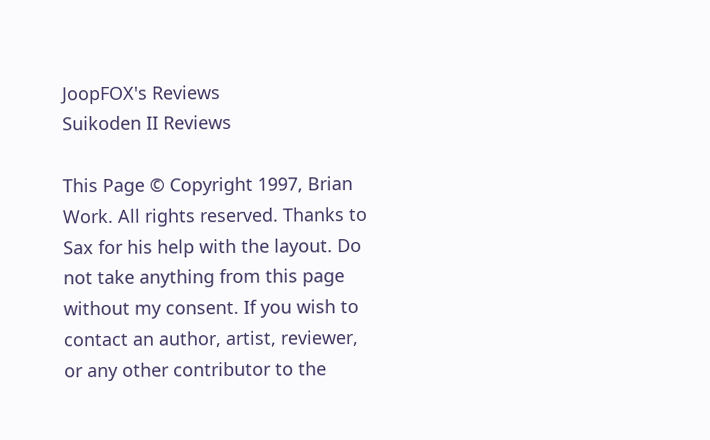JoopFOX's Reviews
Suikoden II Reviews

This Page © Copyright 1997, Brian Work. All rights reserved. Thanks to Sax for his help with the layout. Do not take anything from this page without my consent. If you wish to contact an author, artist, reviewer, or any other contributor to the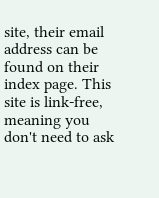site, their email address can be found on their index page. This site is link-free, meaning you don't need to ask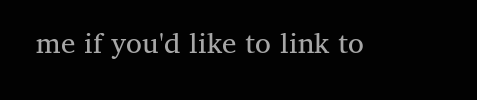me if you'd like to link to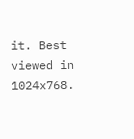it. Best viewed in 1024x768.